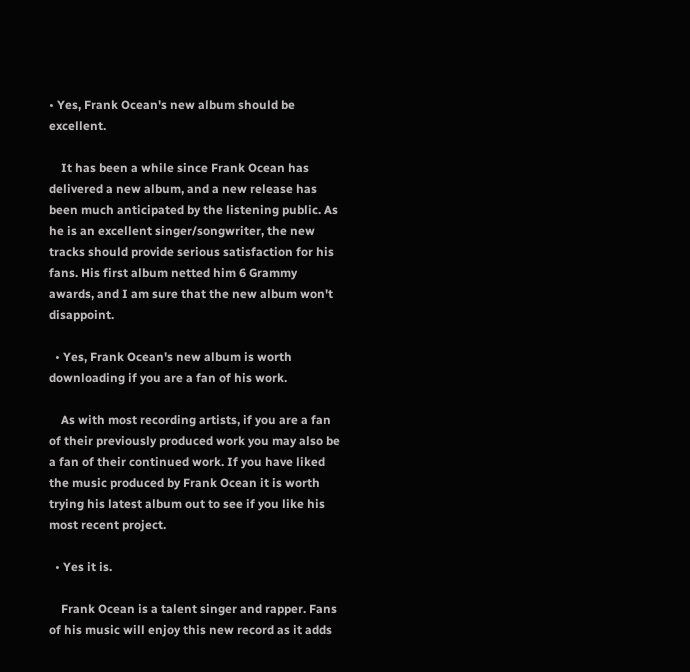• Yes, Frank Ocean's new album should be excellent.

    It has been a while since Frank Ocean has delivered a new album, and a new release has been much anticipated by the listening public. As he is an excellent singer/songwriter, the new tracks should provide serious satisfaction for his fans. His first album netted him 6 Grammy awards, and I am sure that the new album won't disappoint.

  • Yes, Frank Ocean's new album is worth downloading if you are a fan of his work.

    As with most recording artists, if you are a fan of their previously produced work you may also be a fan of their continued work. If you have liked the music produced by Frank Ocean it is worth trying his latest album out to see if you like his most recent project.

  • Yes it is.

    Frank Ocean is a talent singer and rapper. Fans of his music will enjoy this new record as it adds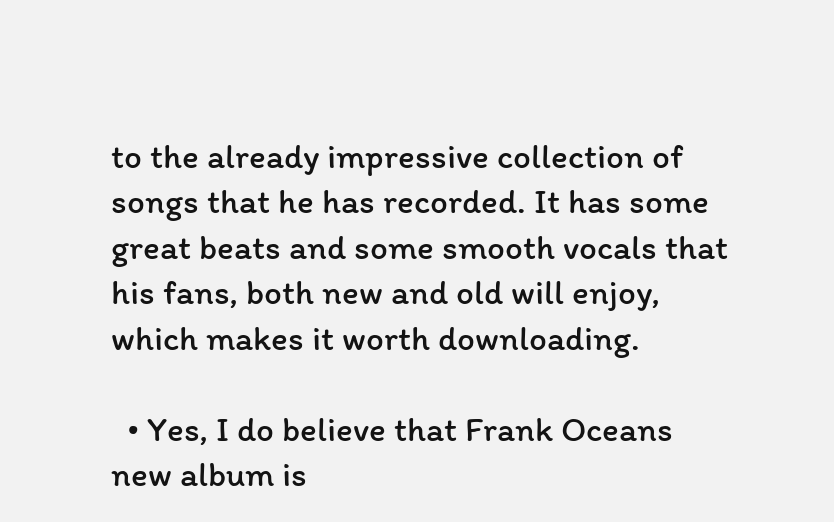to the already impressive collection of songs that he has recorded. It has some great beats and some smooth vocals that his fans, both new and old will enjoy, which makes it worth downloading.

  • Yes, I do believe that Frank Oceans new album is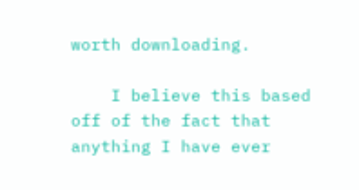worth downloading.

    I believe this based off of the fact that anything I have ever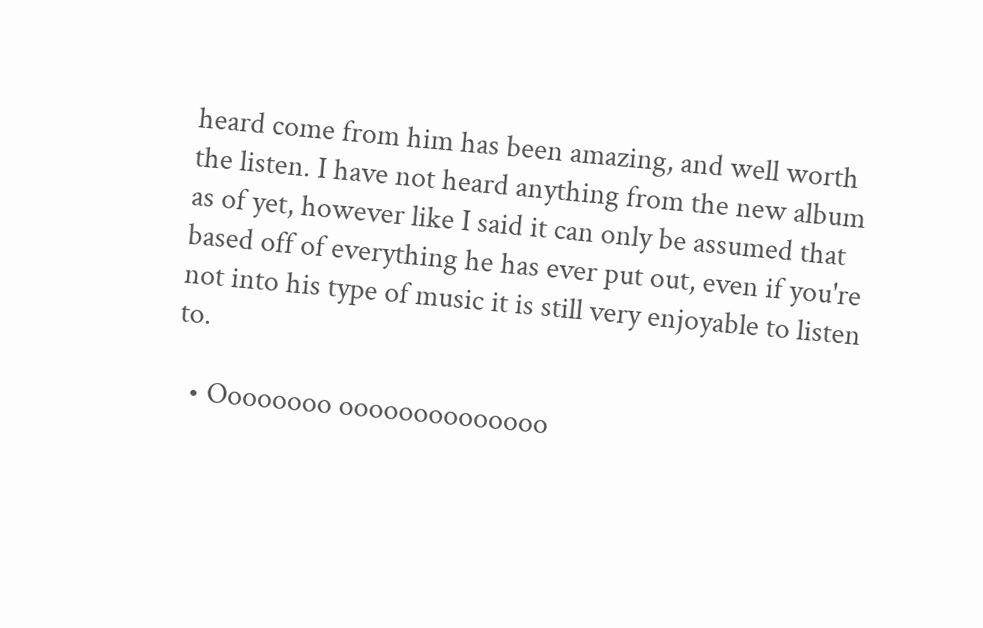heard come from him has been amazing, and well worth the listen. I have not heard anything from the new album as of yet, however like I said it can only be assumed that based off of everything he has ever put out, even if you're not into his type of music it is still very enjoyable to listen to.

  • Oooooooo oooooooooooooo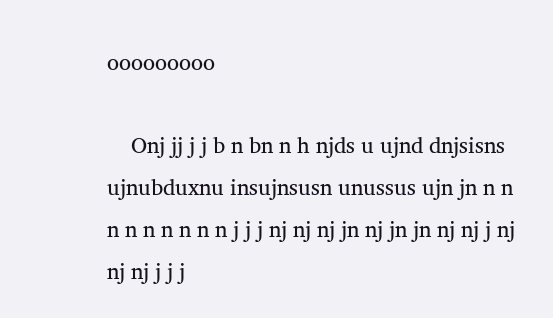ooooooooo

    Onj jj j j b n bn n h njds u ujnd dnjsisns ujnubduxnu insujnsusn unussus ujn jn n n n n n n n n n j j j nj nj nj jn nj jn jn nj nj j nj nj nj j j j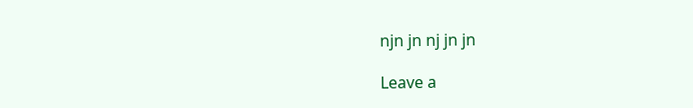njn jn nj jn jn

Leave a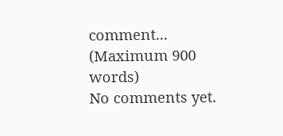comment...
(Maximum 900 words)
No comments yet.